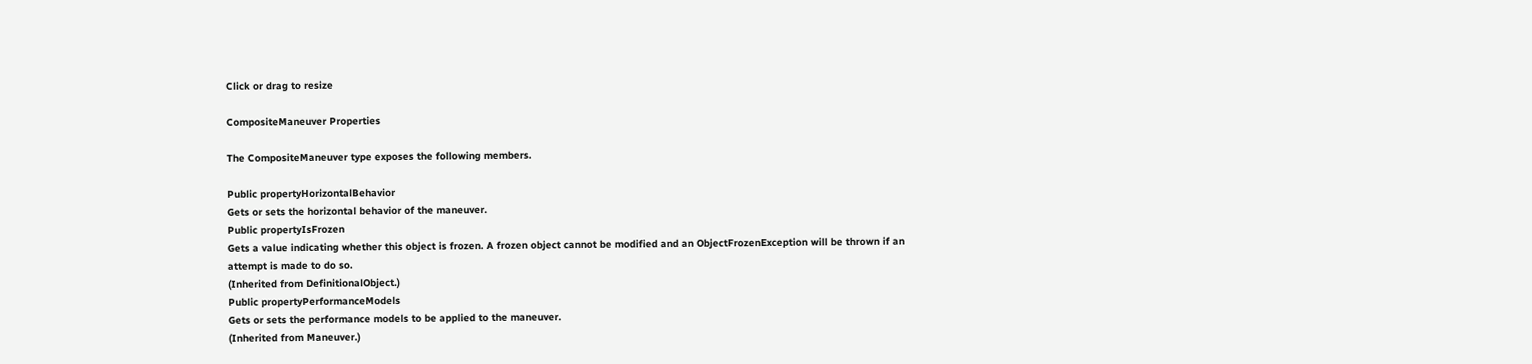Click or drag to resize

CompositeManeuver Properties

The CompositeManeuver type exposes the following members.

Public propertyHorizontalBehavior
Gets or sets the horizontal behavior of the maneuver.
Public propertyIsFrozen
Gets a value indicating whether this object is frozen. A frozen object cannot be modified and an ObjectFrozenException will be thrown if an attempt is made to do so.
(Inherited from DefinitionalObject.)
Public propertyPerformanceModels
Gets or sets the performance models to be applied to the maneuver.
(Inherited from Maneuver.)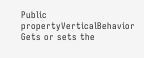Public propertyVerticalBehavior
Gets or sets the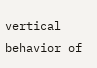vertical behavior of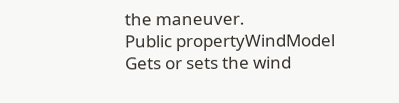the maneuver.
Public propertyWindModel
Gets or sets the wind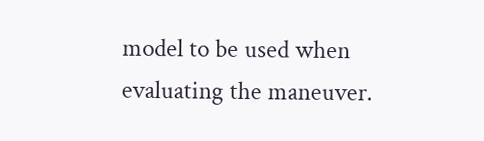model to be used when evaluating the maneuver.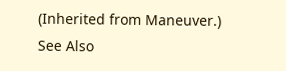(Inherited from Maneuver.)
See Also